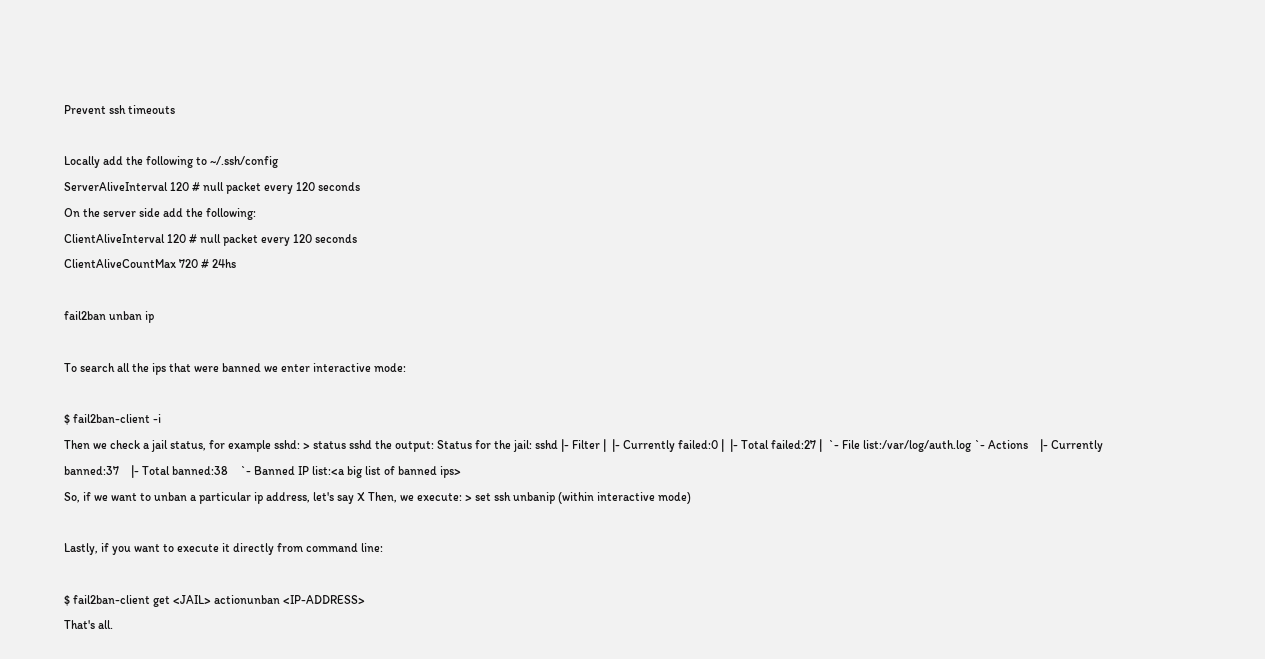Prevent ssh timeouts

Locally add the following to ~/.ssh/config
ServerAliveInterval 120 # null packet every 120 seconds
On the server side add the following:
ClientAliveInterval 120 # null packet every 120 seconds
ClientAliveCountMax 720 # 24hs

fail2ban unban ip

To search all the ips that were banned we enter interactive mode:

$ fail2ban-client -i
Then we check a jail status, for example sshd: > status sshd the output: Status for the jail: sshd |- Filter |  |- Currently failed:0 |  |- Total failed:27 |  `- File list:/var/log/auth.log `- Actions    |- Currently banned:37    |- Total banned:38    `- Banned IP list:<a big list of banned ips>
So, if we want to unban a particular ip address, let's say X Then, we execute: > set ssh unbanip (within interactive mode)

Lastly, if you want to execute it directly from command line:

$ fail2ban-client get <JAIL> actionunban <IP-ADDRESS>
That's all.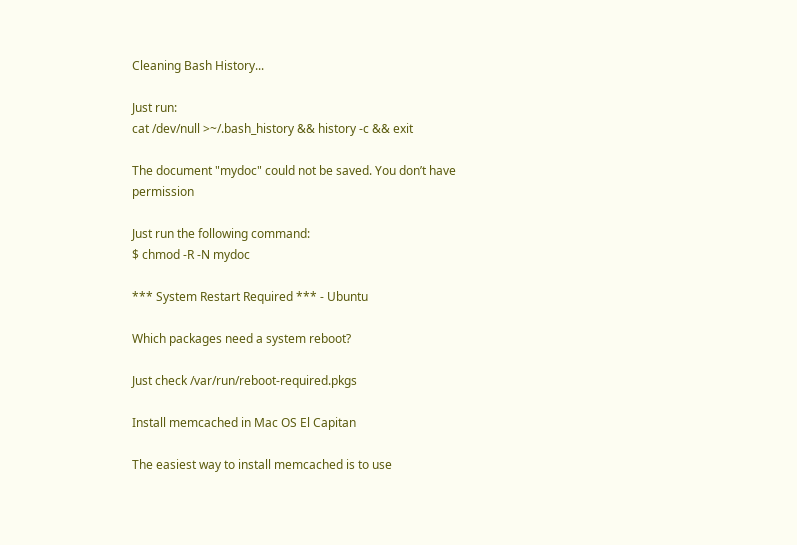Cleaning Bash History...

Just run:
cat /dev/null >~/.bash_history && history -c && exit

The document "mydoc" could not be saved. You don’t have permission

Just run the following command:
$ chmod -R -N mydoc

*** System Restart Required *** - Ubuntu

Which packages need a system reboot?

Just check /var/run/reboot-required.pkgs

Install memcached in Mac OS El Capitan

The easiest way to install memcached is to use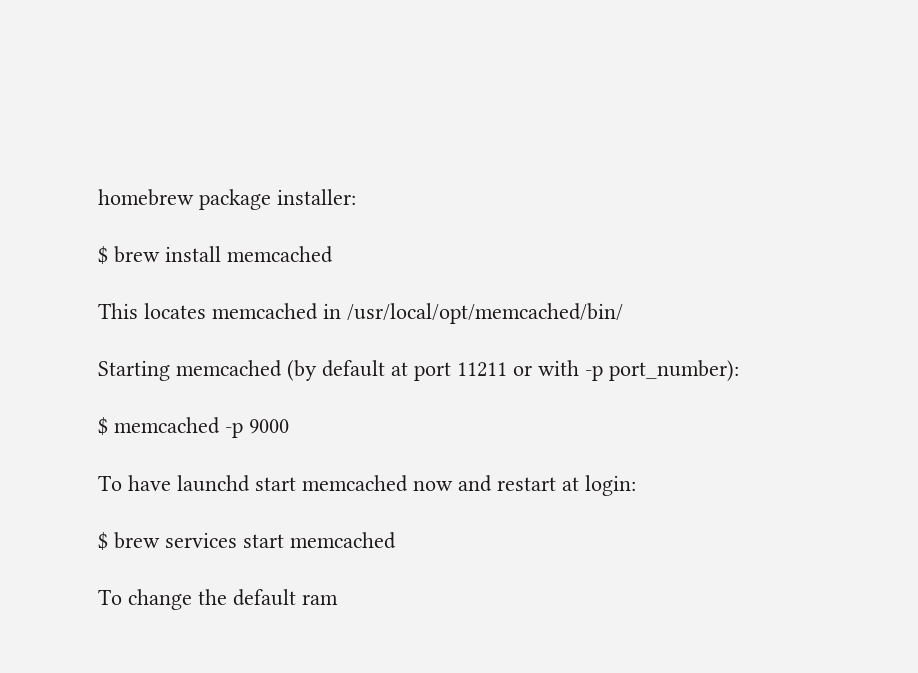homebrew package installer:

$ brew install memcached

This locates memcached in /usr/local/opt/memcached/bin/

Starting memcached (by default at port 11211 or with -p port_number):

$ memcached -p 9000

To have launchd start memcached now and restart at login:

$ brew services start memcached

To change the default ram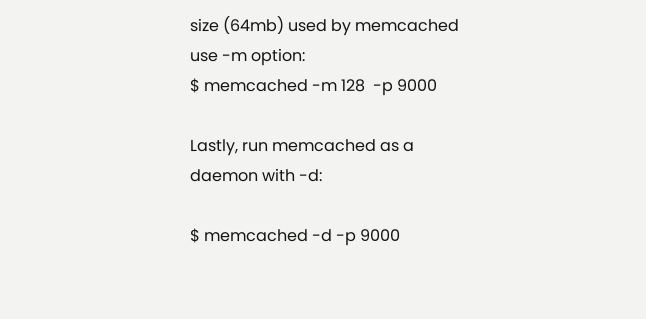size (64mb) used by memcached use -m option:
$ memcached -m 128  -p 9000

Lastly, run memcached as a daemon with -d:

$ memcached -d -p 9000